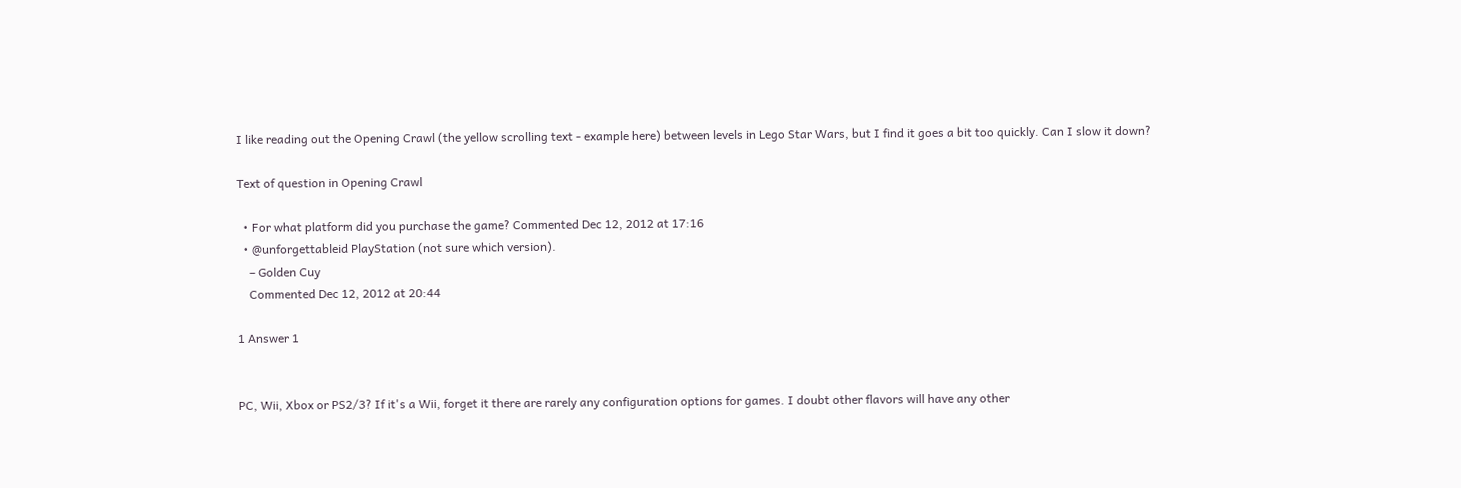I like reading out the Opening Crawl (the yellow scrolling text - example here) between levels in Lego Star Wars, but I find it goes a bit too quickly. Can I slow it down?

Text of question in Opening Crawl

  • For what platform did you purchase the game? Commented Dec 12, 2012 at 17:16
  • @unforgettableid PlayStation (not sure which version).
    – Golden Cuy
    Commented Dec 12, 2012 at 20:44

1 Answer 1


PC, Wii, Xbox or PS2/3? If it's a Wii, forget it there are rarely any configuration options for games. I doubt other flavors will have any other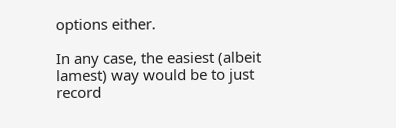options either.

In any case, the easiest (albeit lamest) way would be to just record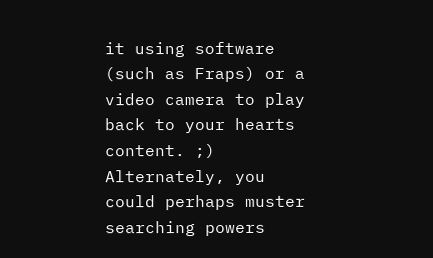it using software (such as Fraps) or a video camera to play back to your hearts content. ;) Alternately, you could perhaps muster searching powers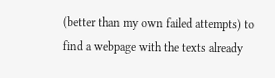(better than my own failed attempts) to find a webpage with the texts already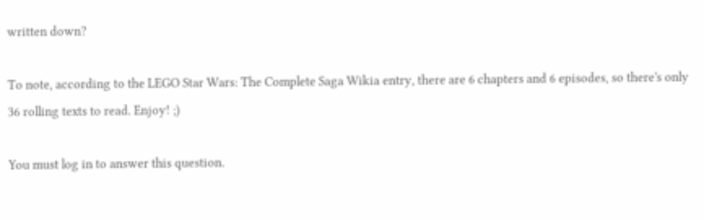written down?

To note, according to the LEGO Star Wars: The Complete Saga Wikia entry, there are 6 chapters and 6 episodes, so there's only 36 rolling texts to read. Enjoy! ;)

You must log in to answer this question.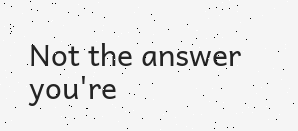Not the answer you're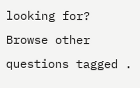looking for? Browse other questions tagged .